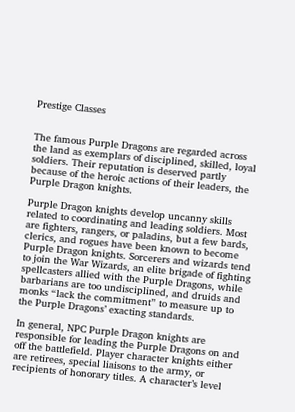Prestige Classes


The famous Purple Dragons are regarded across the land as exemplars of disciplined, skilled, loyal soldiers. Their reputation is deserved partly because of the heroic actions of their leaders, the Purple Dragon knights.

Purple Dragon knights develop uncanny skills related to coordinating and leading soldiers. Most are fighters, rangers, or paladins, but a few bards, clerics, and rogues have been known to become Purple Dragon knights. Sorcerers and wizards tend to join the War Wizards, an elite brigade of fighting spellcasters allied with the Purple Dragons, while barbarians are too undisciplined, and druids and monks “lack the commitment” to measure up to the Purple Dragons’ exacting standards.

In general, NPC Purple Dragon knights are responsible for leading the Purple Dragons on and off the battlefield. Player character knights either are retirees, special liaisons to the army, or recipients of honorary titles. A character’s level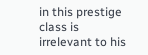in this prestige class is irrelevant to his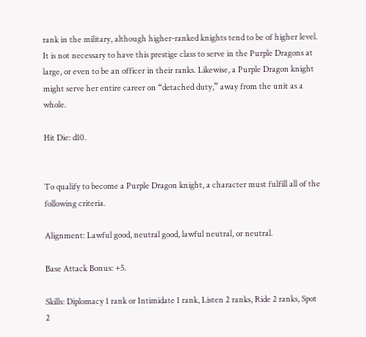rank in the military, although higher-ranked knights tend to be of higher level. It is not necessary to have this prestige class to serve in the Purple Dragons at large, or even to be an officer in their ranks. Likewise, a Purple Dragon knight might serve her entire career on “detached duty,” away from the unit as a whole.

Hit Die: d10.


To qualify to become a Purple Dragon knight, a character must fulfill all of the following criteria.

Alignment: Lawful good, neutral good, lawful neutral, or neutral.

Base Attack Bonus: +5.

Skills: Diplomacy 1 rank or Intimidate 1 rank, Listen 2 ranks, Ride 2 ranks, Spot 2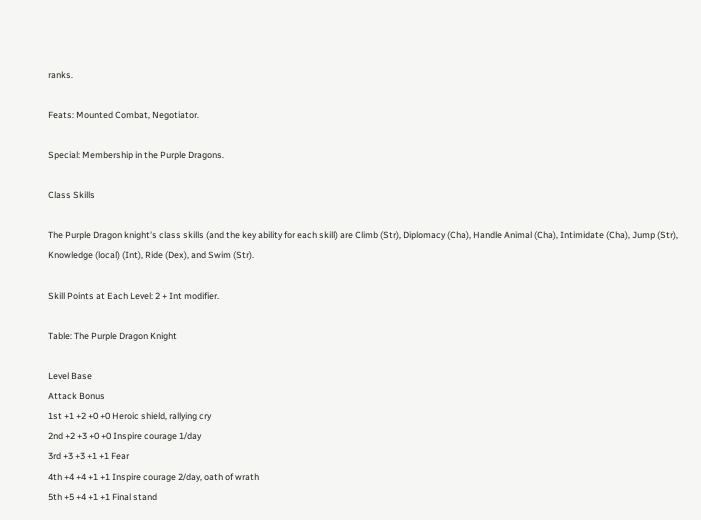ranks.

Feats: Mounted Combat, Negotiator.

Special: Membership in the Purple Dragons.

Class Skills

The Purple Dragon knight's class skills (and the key ability for each skill) are Climb (Str), Diplomacy (Cha), Handle Animal (Cha), Intimidate (Cha), Jump (Str), Knowledge (local) (Int), Ride (Dex), and Swim (Str).

Skill Points at Each Level: 2 + Int modifier.

Table: The Purple Dragon Knight

Level Base
Attack Bonus
1st +1 +2 +0 +0 Heroic shield, rallying cry
2nd +2 +3 +0 +0 Inspire courage 1/day
3rd +3 +3 +1 +1 Fear
4th +4 +4 +1 +1 Inspire courage 2/day, oath of wrath
5th +5 +4 +1 +1 Final stand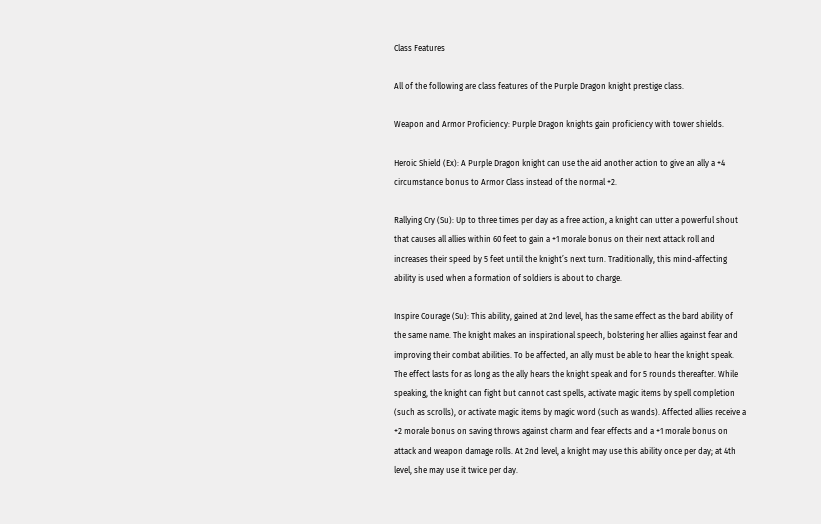Class Features

All of the following are class features of the Purple Dragon knight prestige class.

Weapon and Armor Proficiency: Purple Dragon knights gain proficiency with tower shields.

Heroic Shield (Ex): A Purple Dragon knight can use the aid another action to give an ally a +4 circumstance bonus to Armor Class instead of the normal +2.

Rallying Cry (Su): Up to three times per day as a free action, a knight can utter a powerful shout that causes all allies within 60 feet to gain a +1 morale bonus on their next attack roll and increases their speed by 5 feet until the knight’s next turn. Traditionally, this mind-affecting ability is used when a formation of soldiers is about to charge.

Inspire Courage (Su): This ability, gained at 2nd level, has the same effect as the bard ability of the same name. The knight makes an inspirational speech, bolstering her allies against fear and improving their combat abilities. To be affected, an ally must be able to hear the knight speak. The effect lasts for as long as the ally hears the knight speak and for 5 rounds thereafter. While speaking, the knight can fight but cannot cast spells, activate magic items by spell completion (such as scrolls), or activate magic items by magic word (such as wands). Affected allies receive a +2 morale bonus on saving throws against charm and fear effects and a +1 morale bonus on attack and weapon damage rolls. At 2nd level, a knight may use this ability once per day; at 4th level, she may use it twice per day.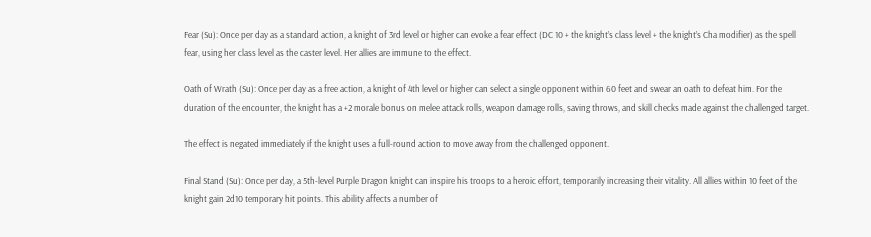Fear (Su): Once per day as a standard action, a knight of 3rd level or higher can evoke a fear effect (DC 10 + the knight’s class level + the knight’s Cha modifier) as the spell fear, using her class level as the caster level. Her allies are immune to the effect.

Oath of Wrath (Su): Once per day as a free action, a knight of 4th level or higher can select a single opponent within 60 feet and swear an oath to defeat him. For the duration of the encounter, the knight has a +2 morale bonus on melee attack rolls, weapon damage rolls, saving throws, and skill checks made against the challenged target.

The effect is negated immediately if the knight uses a full-round action to move away from the challenged opponent.

Final Stand (Su): Once per day, a 5th-level Purple Dragon knight can inspire his troops to a heroic effort, temporarily increasing their vitality. All allies within 10 feet of the knight gain 2d10 temporary hit points. This ability affects a number of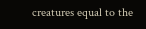creatures equal to the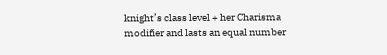knight’s class level + her Charisma modifier and lasts an equal number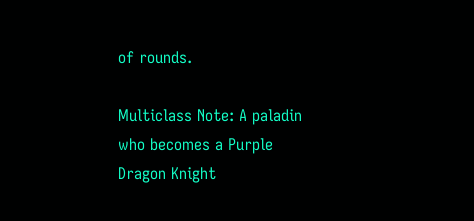of rounds.

Multiclass Note: A paladin who becomes a Purple Dragon Knight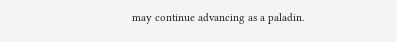may continue advancing as a paladin.